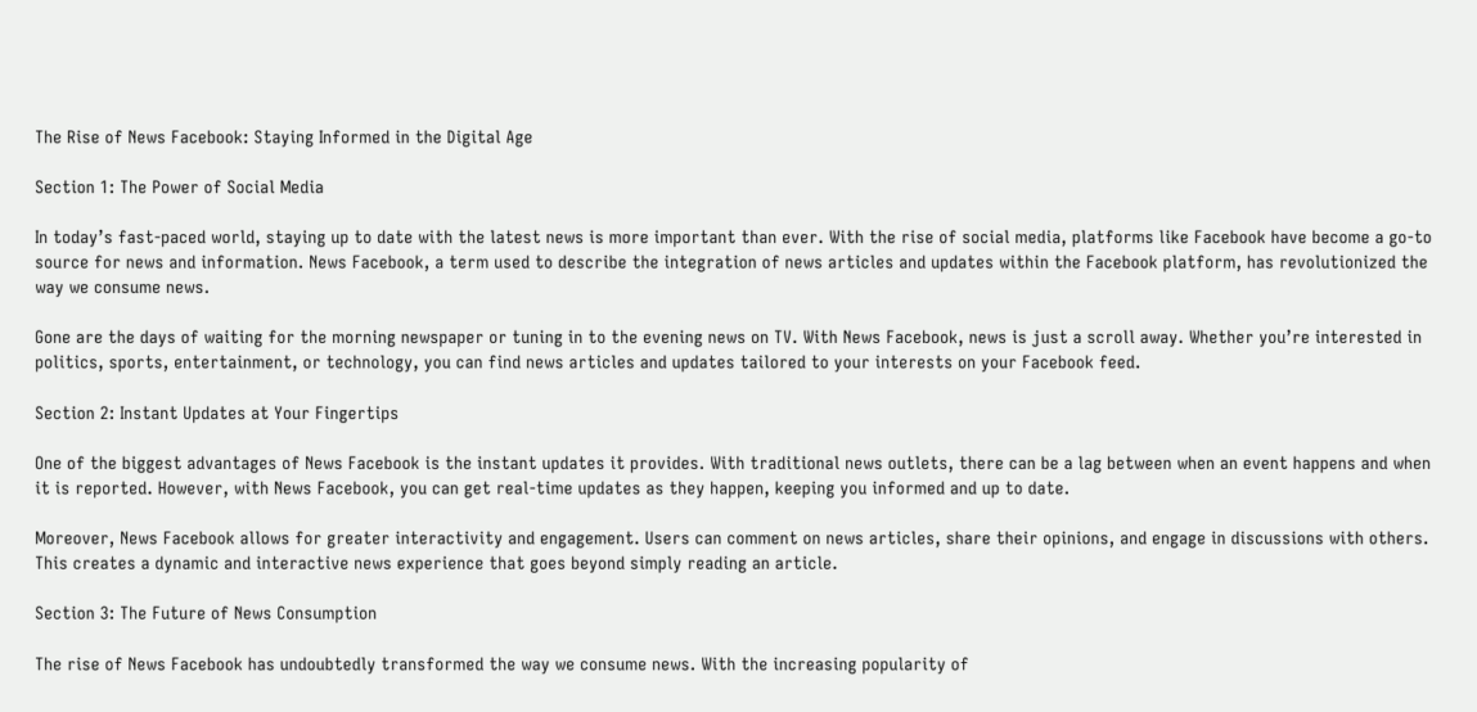The Rise of News Facebook: Staying Informed in the Digital Age

Section 1: The Power of Social Media

In today’s fast-paced world, staying up to date with the latest news is more important than ever. With the rise of social media, platforms like Facebook have become a go-to source for news and information. News Facebook, a term used to describe the integration of news articles and updates within the Facebook platform, has revolutionized the way we consume news.

Gone are the days of waiting for the morning newspaper or tuning in to the evening news on TV. With News Facebook, news is just a scroll away. Whether you’re interested in politics, sports, entertainment, or technology, you can find news articles and updates tailored to your interests on your Facebook feed.

Section 2: Instant Updates at Your Fingertips

One of the biggest advantages of News Facebook is the instant updates it provides. With traditional news outlets, there can be a lag between when an event happens and when it is reported. However, with News Facebook, you can get real-time updates as they happen, keeping you informed and up to date.

Moreover, News Facebook allows for greater interactivity and engagement. Users can comment on news articles, share their opinions, and engage in discussions with others. This creates a dynamic and interactive news experience that goes beyond simply reading an article.

Section 3: The Future of News Consumption

The rise of News Facebook has undoubtedly transformed the way we consume news. With the increasing popularity of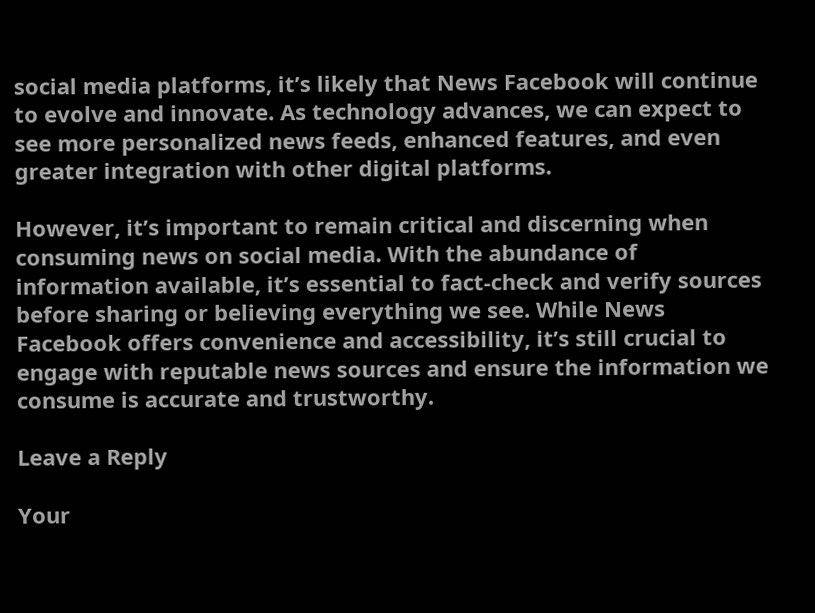social media platforms, it’s likely that News Facebook will continue to evolve and innovate. As technology advances, we can expect to see more personalized news feeds, enhanced features, and even greater integration with other digital platforms.

However, it’s important to remain critical and discerning when consuming news on social media. With the abundance of information available, it’s essential to fact-check and verify sources before sharing or believing everything we see. While News Facebook offers convenience and accessibility, it’s still crucial to engage with reputable news sources and ensure the information we consume is accurate and trustworthy.

Leave a Reply

Your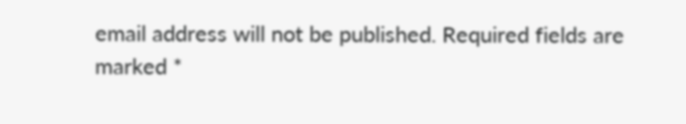email address will not be published. Required fields are marked *